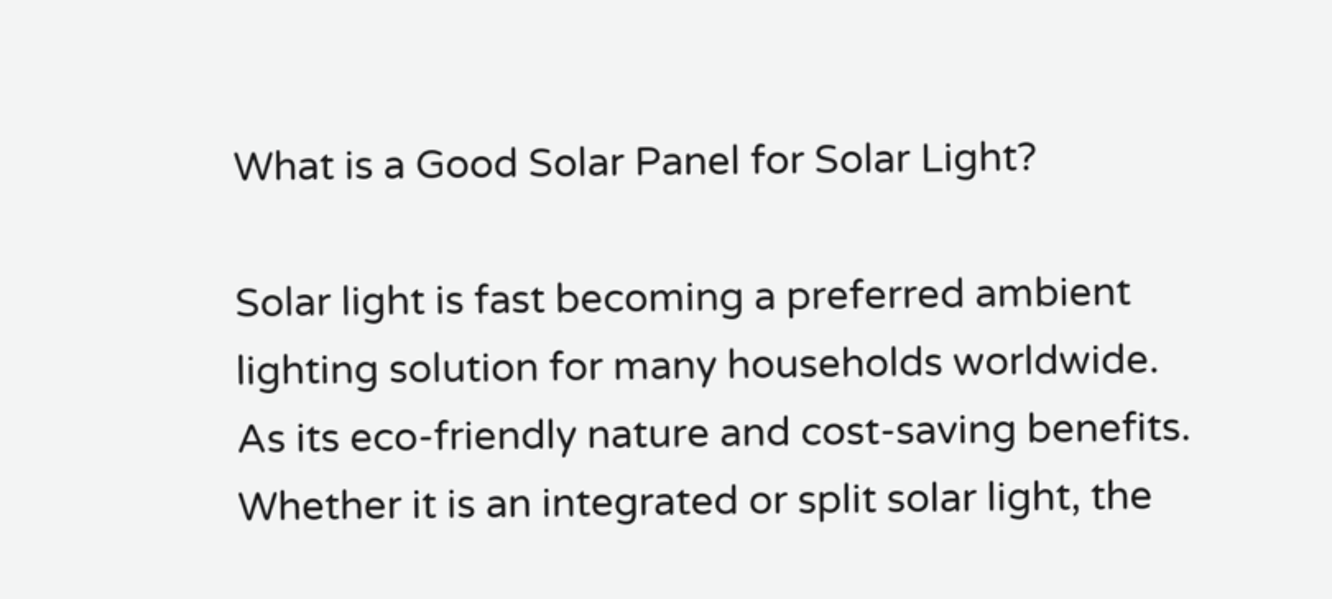What is a Good Solar Panel for Solar Light?

Solar light is fast becoming a preferred ambient lighting solution for many households worldwide. As its eco-friendly nature and cost-saving benefits. Whether it is an integrated or split solar light, the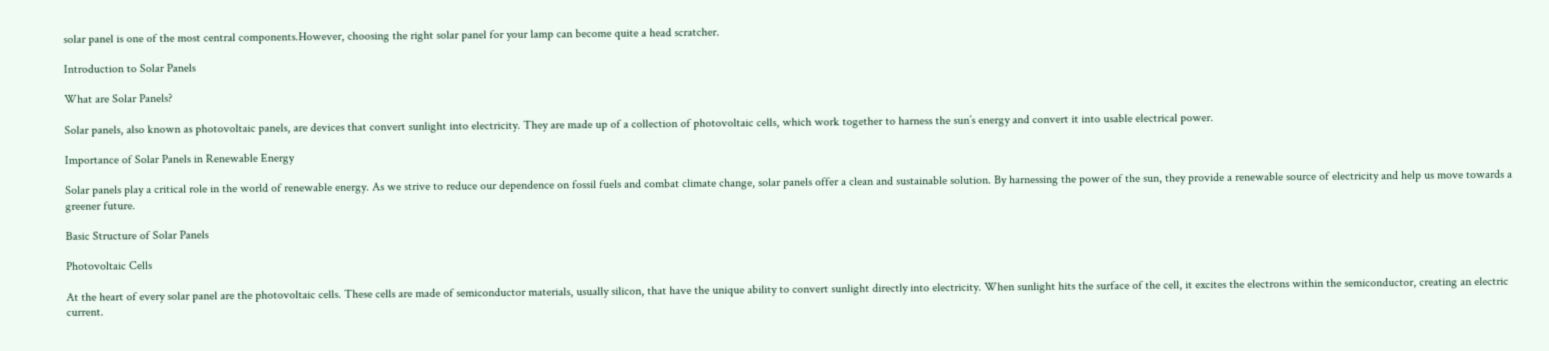solar panel is one of the most central components.However, choosing the right solar panel for your lamp can become quite a head scratcher.

Introduction to Solar Panels

What are Solar Panels?

Solar panels, also known as photovoltaic panels, are devices that convert sunlight into electricity. They are made up of a collection of photovoltaic cells, which work together to harness the sun’s energy and convert it into usable electrical power.

Importance of Solar Panels in Renewable Energy

Solar panels play a critical role in the world of renewable energy. As we strive to reduce our dependence on fossil fuels and combat climate change, solar panels offer a clean and sustainable solution. By harnessing the power of the sun, they provide a renewable source of electricity and help us move towards a greener future.

Basic Structure of Solar Panels

Photovoltaic Cells

At the heart of every solar panel are the photovoltaic cells. These cells are made of semiconductor materials, usually silicon, that have the unique ability to convert sunlight directly into electricity. When sunlight hits the surface of the cell, it excites the electrons within the semiconductor, creating an electric current.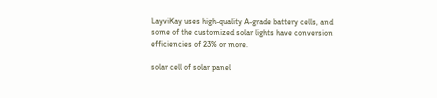LayviKay uses high-quality A-grade battery cells, and some of the customized solar lights have conversion efficiencies of 23% or more.

solar cell of solar panel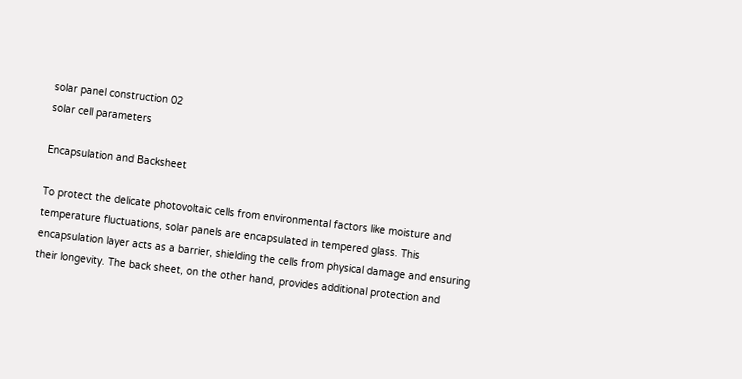solar panel construction 02
solar cell parameters

Encapsulation and Backsheet

To protect the delicate photovoltaic cells from environmental factors like moisture and temperature fluctuations, solar panels are encapsulated in tempered glass. This encapsulation layer acts as a barrier, shielding the cells from physical damage and ensuring their longevity. The back sheet, on the other hand, provides additional protection and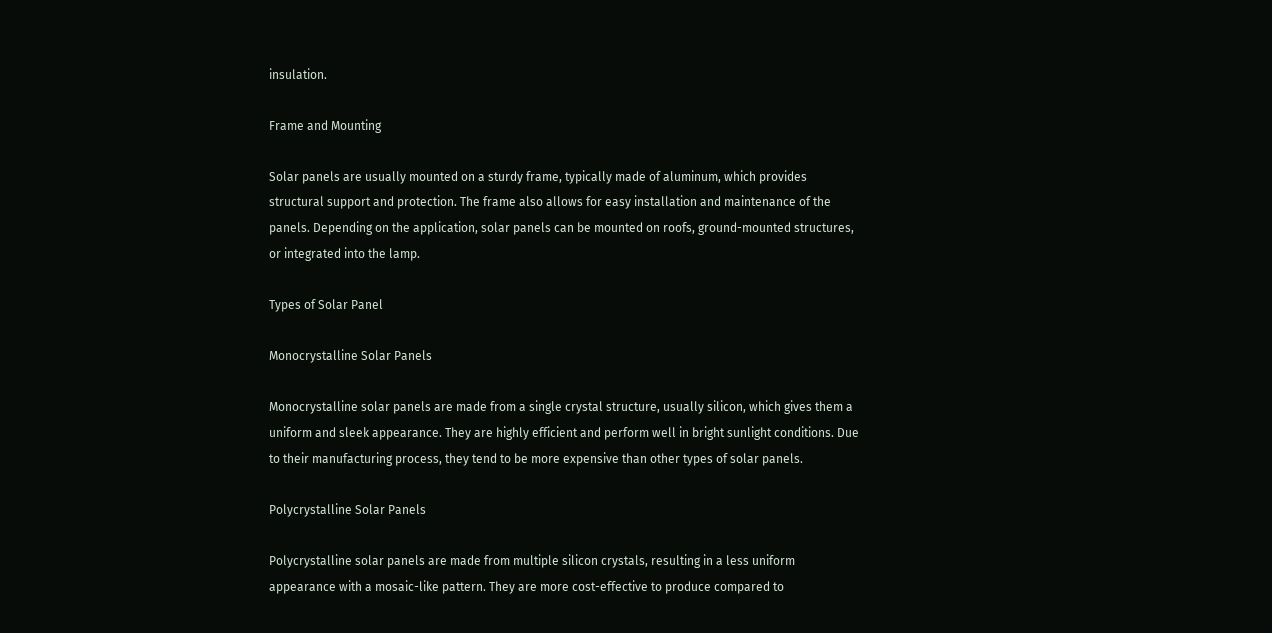insulation.

Frame and Mounting

Solar panels are usually mounted on a sturdy frame, typically made of aluminum, which provides structural support and protection. The frame also allows for easy installation and maintenance of the panels. Depending on the application, solar panels can be mounted on roofs, ground-mounted structures, or integrated into the lamp.

Types of Solar Panel

Monocrystalline Solar Panels

Monocrystalline solar panels are made from a single crystal structure, usually silicon, which gives them a uniform and sleek appearance. They are highly efficient and perform well in bright sunlight conditions. Due to their manufacturing process, they tend to be more expensive than other types of solar panels.

Polycrystalline Solar Panels

Polycrystalline solar panels are made from multiple silicon crystals, resulting in a less uniform appearance with a mosaic-like pattern. They are more cost-effective to produce compared to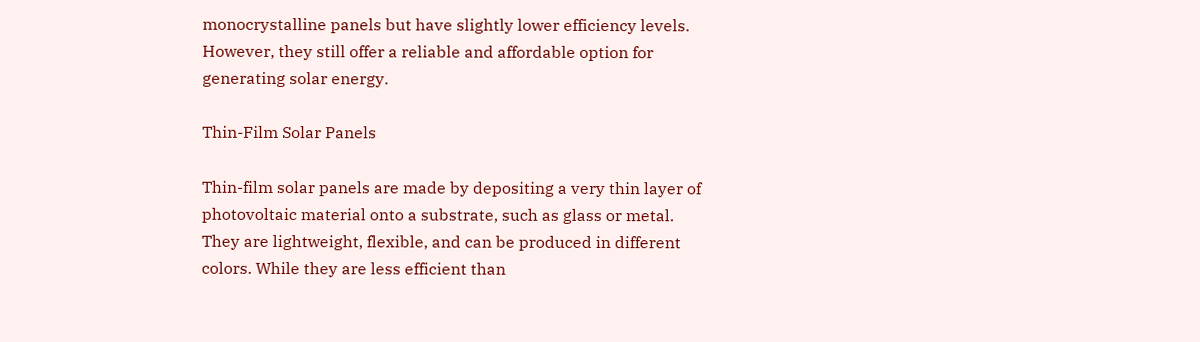monocrystalline panels but have slightly lower efficiency levels. However, they still offer a reliable and affordable option for generating solar energy.

Thin-Film Solar Panels

Thin-film solar panels are made by depositing a very thin layer of photovoltaic material onto a substrate, such as glass or metal. They are lightweight, flexible, and can be produced in different colors. While they are less efficient than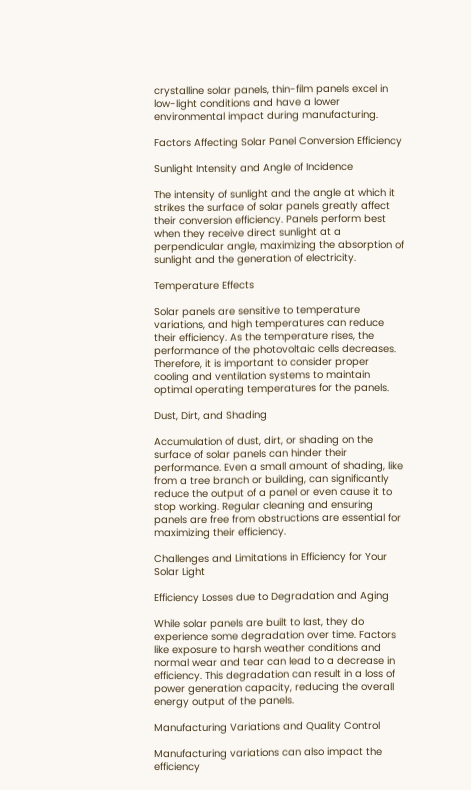crystalline solar panels, thin-film panels excel in low-light conditions and have a lower environmental impact during manufacturing.

Factors Affecting Solar Panel Conversion Efficiency

Sunlight Intensity and Angle of Incidence

The intensity of sunlight and the angle at which it strikes the surface of solar panels greatly affect their conversion efficiency. Panels perform best when they receive direct sunlight at a perpendicular angle, maximizing the absorption of sunlight and the generation of electricity.

Temperature Effects

Solar panels are sensitive to temperature variations, and high temperatures can reduce their efficiency. As the temperature rises, the performance of the photovoltaic cells decreases. Therefore, it is important to consider proper cooling and ventilation systems to maintain optimal operating temperatures for the panels.

Dust, Dirt, and Shading

Accumulation of dust, dirt, or shading on the surface of solar panels can hinder their performance. Even a small amount of shading, like from a tree branch or building, can significantly reduce the output of a panel or even cause it to stop working. Regular cleaning and ensuring panels are free from obstructions are essential for maximizing their efficiency.

Challenges and Limitations in Efficiency for Your Solar Light

Efficiency Losses due to Degradation and Aging

While solar panels are built to last, they do experience some degradation over time. Factors like exposure to harsh weather conditions and normal wear and tear can lead to a decrease in efficiency. This degradation can result in a loss of power generation capacity, reducing the overall energy output of the panels.

Manufacturing Variations and Quality Control

Manufacturing variations can also impact the efficiency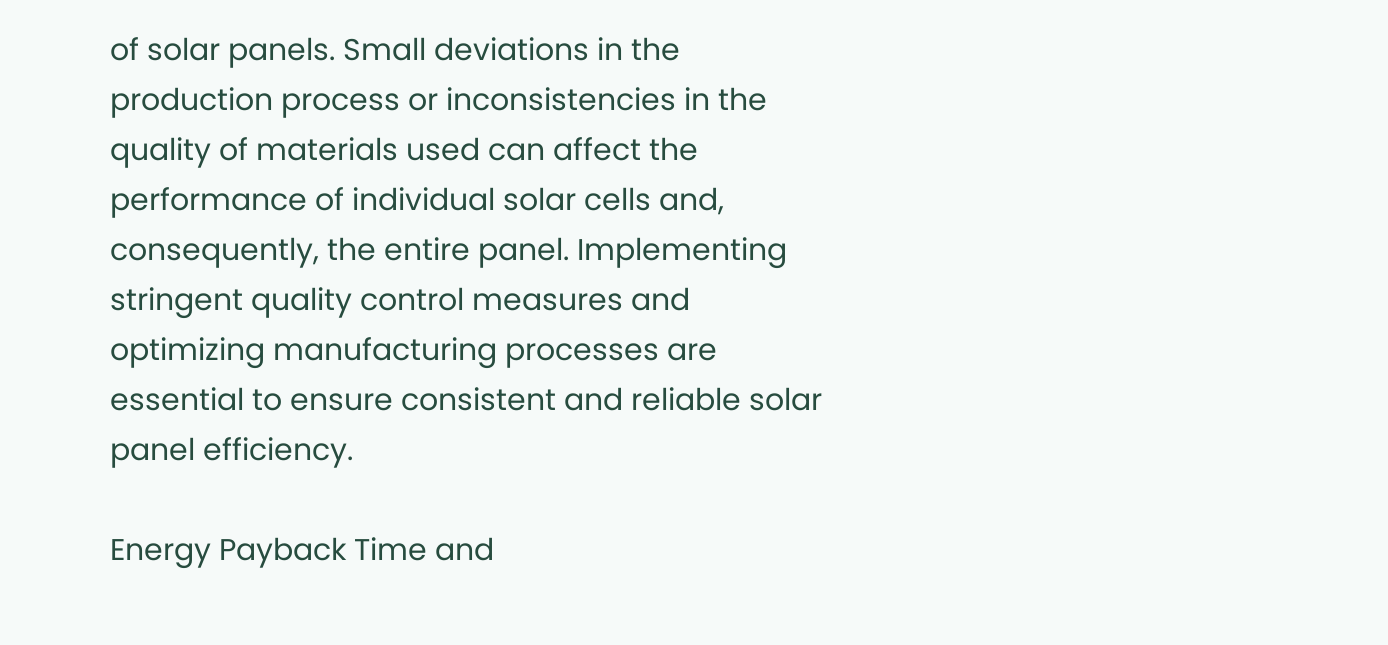of solar panels. Small deviations in the production process or inconsistencies in the quality of materials used can affect the performance of individual solar cells and, consequently, the entire panel. Implementing stringent quality control measures and optimizing manufacturing processes are essential to ensure consistent and reliable solar panel efficiency.

Energy Payback Time and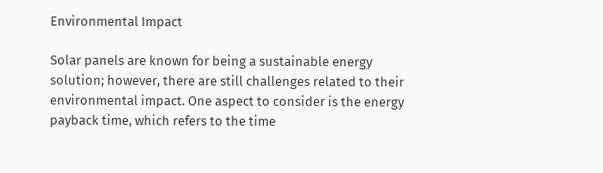Environmental Impact

Solar panels are known for being a sustainable energy solution; however, there are still challenges related to their environmental impact. One aspect to consider is the energy payback time, which refers to the time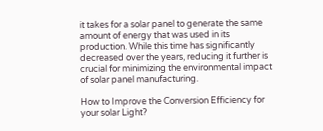it takes for a solar panel to generate the same amount of energy that was used in its production. While this time has significantly decreased over the years, reducing it further is crucial for minimizing the environmental impact of solar panel manufacturing.

How to Improve the Conversion Efficiency for your solar Light?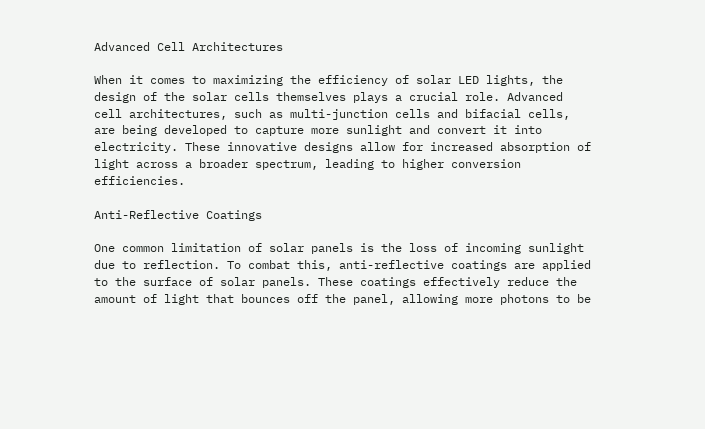Advanced Cell Architectures

When it comes to maximizing the efficiency of solar LED lights, the design of the solar cells themselves plays a crucial role. Advanced cell architectures, such as multi-junction cells and bifacial cells, are being developed to capture more sunlight and convert it into electricity. These innovative designs allow for increased absorption of light across a broader spectrum, leading to higher conversion efficiencies.

Anti-Reflective Coatings

One common limitation of solar panels is the loss of incoming sunlight due to reflection. To combat this, anti-reflective coatings are applied to the surface of solar panels. These coatings effectively reduce the amount of light that bounces off the panel, allowing more photons to be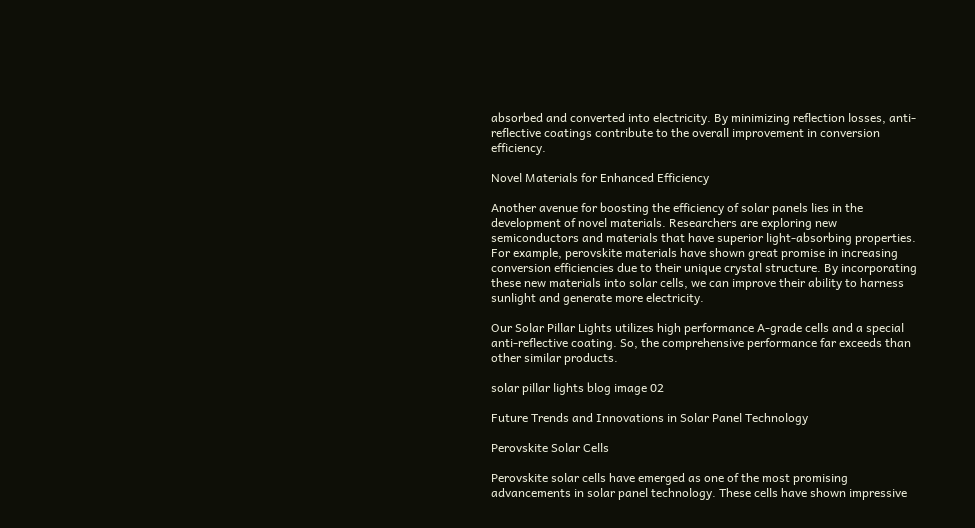absorbed and converted into electricity. By minimizing reflection losses, anti-reflective coatings contribute to the overall improvement in conversion efficiency.

Novel Materials for Enhanced Efficiency

Another avenue for boosting the efficiency of solar panels lies in the development of novel materials. Researchers are exploring new semiconductors and materials that have superior light-absorbing properties. For example, perovskite materials have shown great promise in increasing conversion efficiencies due to their unique crystal structure. By incorporating these new materials into solar cells, we can improve their ability to harness sunlight and generate more electricity.

Our Solar Pillar Lights utilizes high performance A-grade cells and a special anti-reflective coating. So, the comprehensive performance far exceeds than other similar products.

solar pillar lights blog image 02

Future Trends and Innovations in Solar Panel Technology

Perovskite Solar Cells

Perovskite solar cells have emerged as one of the most promising advancements in solar panel technology. These cells have shown impressive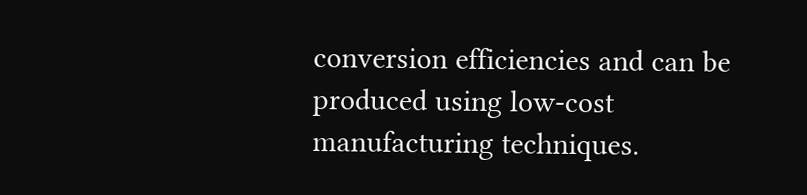conversion efficiencies and can be produced using low-cost manufacturing techniques.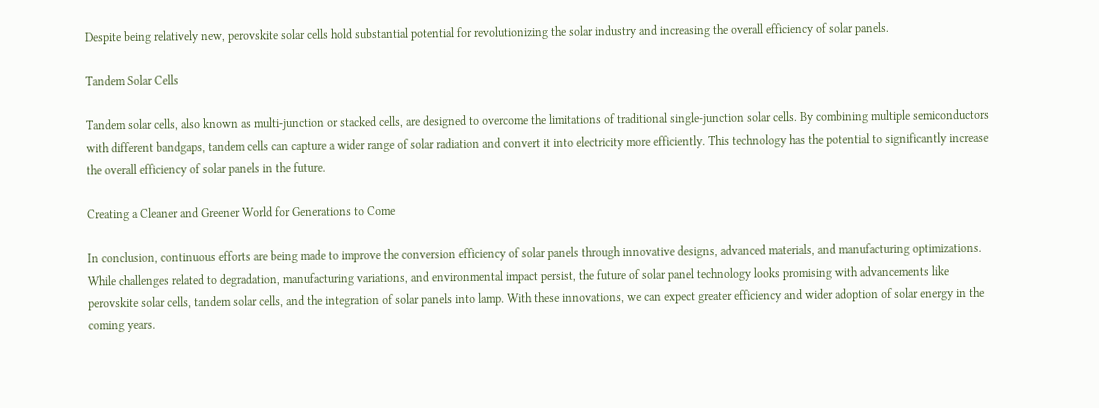Despite being relatively new, perovskite solar cells hold substantial potential for revolutionizing the solar industry and increasing the overall efficiency of solar panels.

Tandem Solar Cells

Tandem solar cells, also known as multi-junction or stacked cells, are designed to overcome the limitations of traditional single-junction solar cells. By combining multiple semiconductors with different bandgaps, tandem cells can capture a wider range of solar radiation and convert it into electricity more efficiently. This technology has the potential to significantly increase the overall efficiency of solar panels in the future.

Creating a Cleaner and Greener World for Generations to Come

In conclusion, continuous efforts are being made to improve the conversion efficiency of solar panels through innovative designs, advanced materials, and manufacturing optimizations. While challenges related to degradation, manufacturing variations, and environmental impact persist, the future of solar panel technology looks promising with advancements like perovskite solar cells, tandem solar cells, and the integration of solar panels into lamp. With these innovations, we can expect greater efficiency and wider adoption of solar energy in the coming years.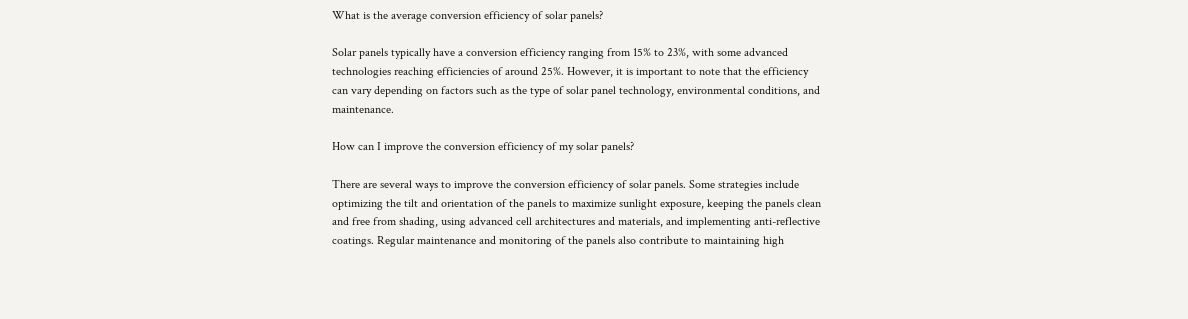What is the average conversion efficiency of solar panels?

Solar panels typically have a conversion efficiency ranging from 15% to 23%, with some advanced technologies reaching efficiencies of around 25%. However, it is important to note that the efficiency can vary depending on factors such as the type of solar panel technology, environmental conditions, and maintenance.

How can I improve the conversion efficiency of my solar panels?

There are several ways to improve the conversion efficiency of solar panels. Some strategies include optimizing the tilt and orientation of the panels to maximize sunlight exposure, keeping the panels clean and free from shading, using advanced cell architectures and materials, and implementing anti-reflective coatings. Regular maintenance and monitoring of the panels also contribute to maintaining high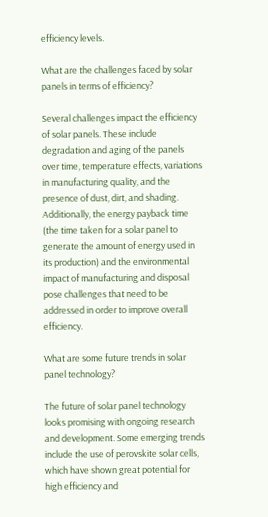efficiency levels.

What are the challenges faced by solar panels in terms of efficiency?

Several challenges impact the efficiency of solar panels. These include degradation and aging of the panels over time, temperature effects, variations in manufacturing quality, and the presence of dust, dirt, and shading. Additionally, the energy payback time (the time taken for a solar panel to generate the amount of energy used in its production) and the environmental impact of manufacturing and disposal pose challenges that need to be addressed in order to improve overall efficiency.

What are some future trends in solar panel technology?

The future of solar panel technology looks promising with ongoing research and development. Some emerging trends include the use of perovskite solar cells, which have shown great potential for high efficiency and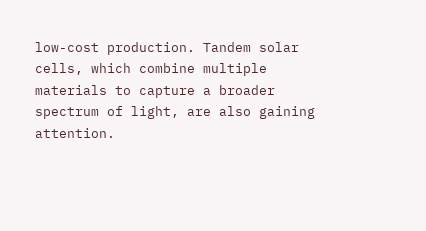low-cost production. Tandem solar cells, which combine multiple materials to capture a broader spectrum of light, are also gaining attention.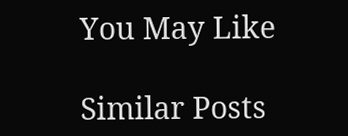You May Like

Similar Posts